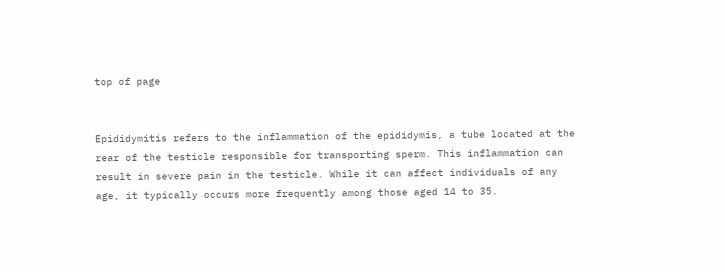top of page


Epididymitis refers to the inflammation of the epididymis, a tube located at the rear of the testicle responsible for transporting sperm. This inflammation can result in severe pain in the testicle. While it can affect individuals of any age, it typically occurs more frequently among those aged 14 to 35.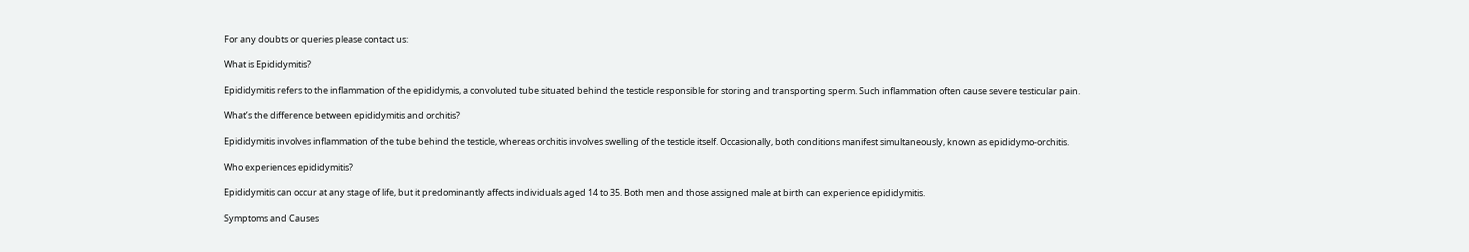For any doubts or queries please contact us:

What is Epididymitis?

Epididymitis refers to the inflammation of the epididymis, a convoluted tube situated behind the testicle responsible for storing and transporting sperm. Such inflammation often cause severe testicular pain.

What’s the difference between epididymitis and orchitis?

Epididymitis involves inflammation of the tube behind the testicle, whereas orchitis involves swelling of the testicle itself. Occasionally, both conditions manifest simultaneously, known as epididymo-orchitis.

Who experiences epididymitis?

Epididymitis can occur at any stage of life, but it predominantly affects individuals aged 14 to 35. Both men and those assigned male at birth can experience epididymitis.

Symptoms and Causes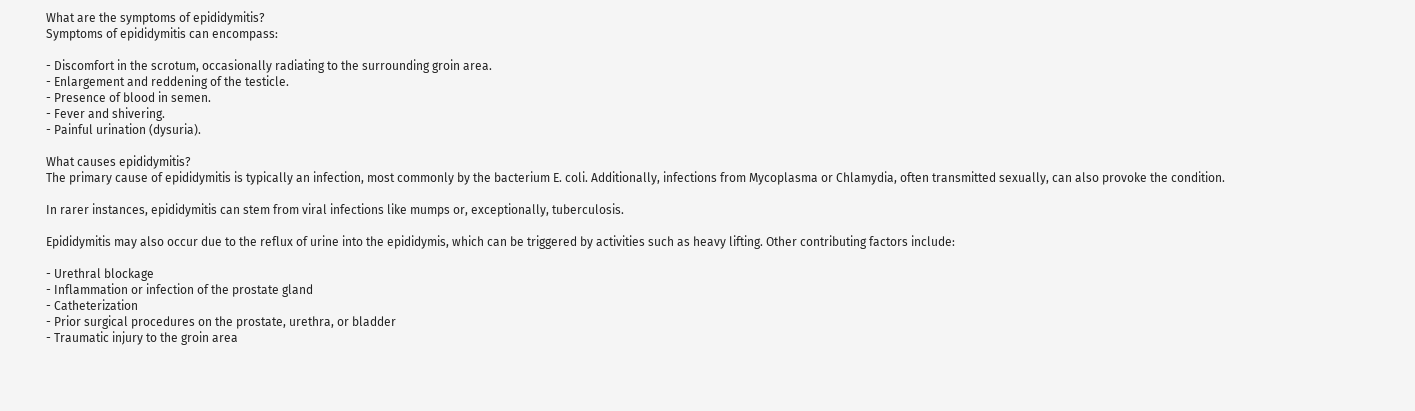What are the symptoms of epididymitis?
Symptoms of epididymitis can encompass:

- Discomfort in the scrotum, occasionally radiating to the surrounding groin area.
- Enlargement and reddening of the testicle.
- Presence of blood in semen.
- Fever and shivering.
- Painful urination (dysuria).

What causes epididymitis?
The primary cause of epididymitis is typically an infection, most commonly by the bacterium E. coli. Additionally, infections from Mycoplasma or Chlamydia, often transmitted sexually, can also provoke the condition.

In rarer instances, epididymitis can stem from viral infections like mumps or, exceptionally, tuberculosis.

Epididymitis may also occur due to the reflux of urine into the epididymis, which can be triggered by activities such as heavy lifting. Other contributing factors include:

- Urethral blockage
- Inflammation or infection of the prostate gland
- Catheterization
- Prior surgical procedures on the prostate, urethra, or bladder
- Traumatic injury to the groin area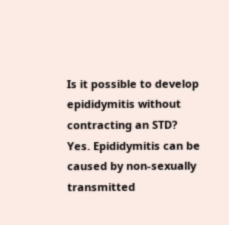Is it possible to develop epididymitis without contracting an STD?
Yes. Epididymitis can be caused by non-sexually transmitted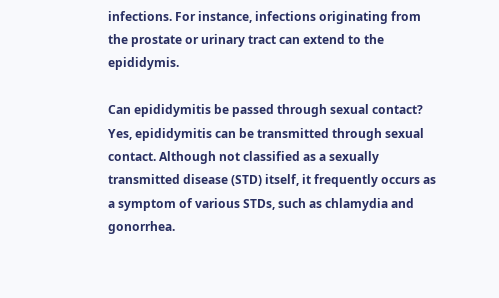infections. For instance, infections originating from the prostate or urinary tract can extend to the epididymis.

Can epididymitis be passed through sexual contact?
Yes, epididymitis can be transmitted through sexual contact. Although not classified as a sexually transmitted disease (STD) itself, it frequently occurs as a symptom of various STDs, such as chlamydia and gonorrhea.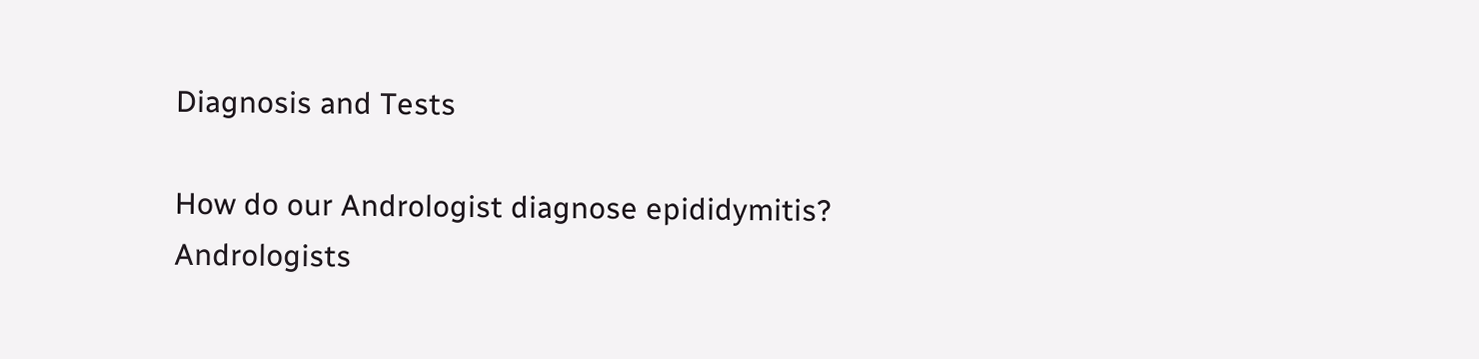Diagnosis and Tests

How do our Andrologist diagnose epididymitis?
Andrologists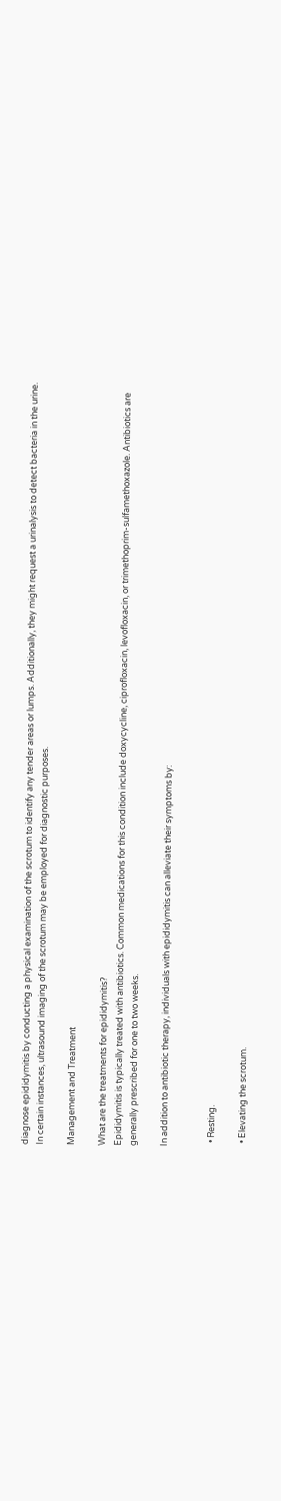diagnose epididymitis by conducting a physical examination of the scrotum to identify any tender areas or lumps. Additionally, they might request a urinalysis to detect bacteria in the urine. In certain instances, ultrasound imaging of the scrotum may be employed for diagnostic purposes.

Management and Treatment

What are the treatments for epididymitis?
Epididymitis is typically treated with antibiotics. Common medications for this condition include doxycycline, ciprofloxacin, levofloxacin, or trimethoprim-sulfamethoxazole. Antibiotics are generally prescribed for one to two weeks.

In addition to antibiotic therapy, individuals with epididymitis can alleviate their symptoms by:


  • Resting.

  • Elevating the scrotum.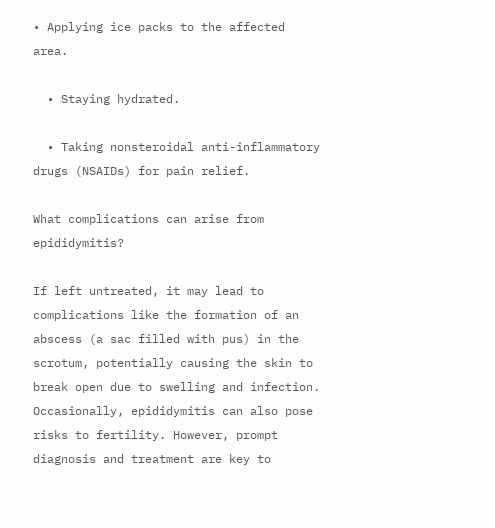• Applying ice packs to the affected area.

  • Staying hydrated.

  • Taking nonsteroidal anti-inflammatory drugs (NSAIDs) for pain relief.

What complications can arise from epididymitis?

If left untreated, it may lead to complications like the formation of an abscess (a sac filled with pus) in the scrotum, potentially causing the skin to break open due to swelling and infection. Occasionally, epididymitis can also pose risks to fertility. However, prompt diagnosis and treatment are key to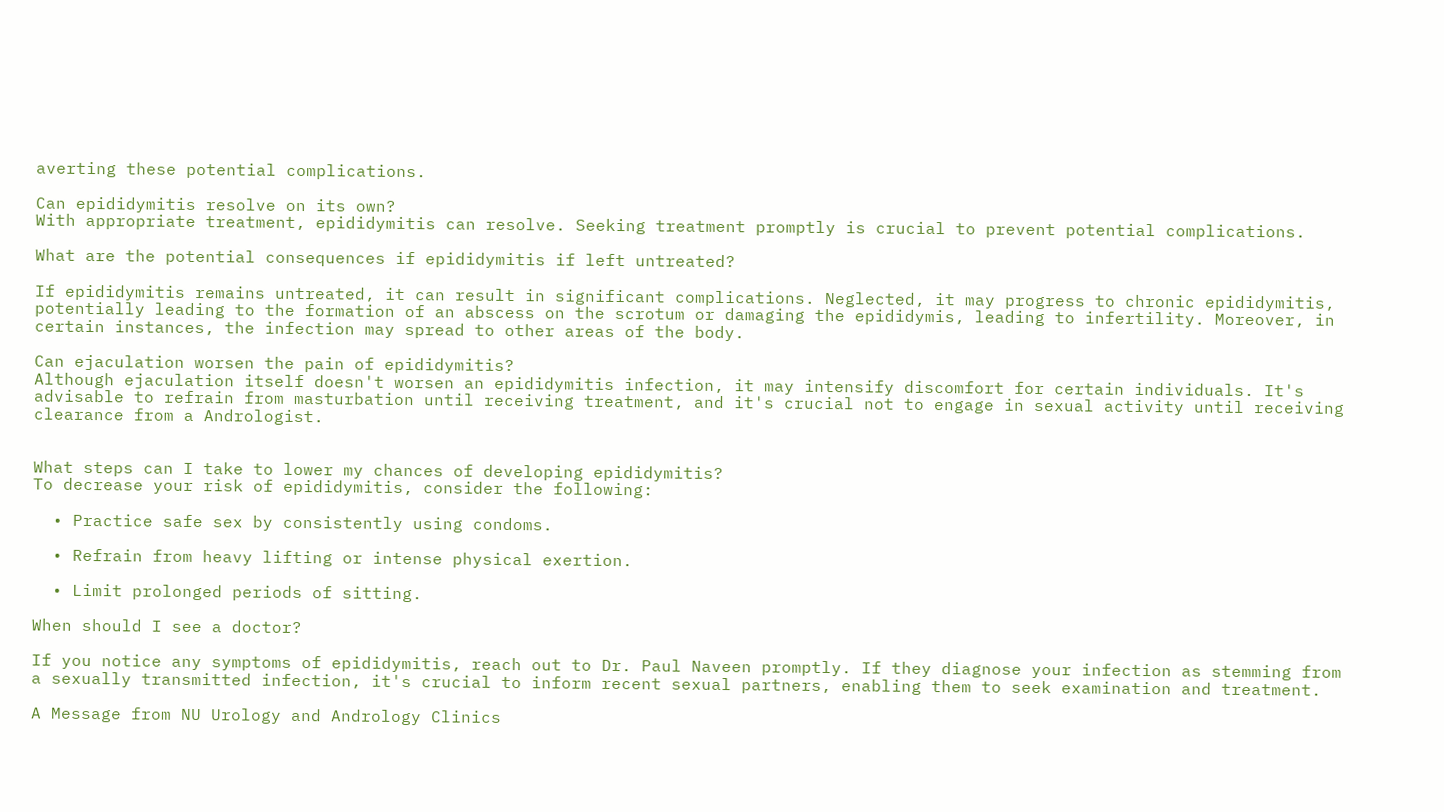averting these potential complications.

Can epididymitis resolve on its own?
With appropriate treatment, epididymitis can resolve. Seeking treatment promptly is crucial to prevent potential complications.

What are the potential consequences if epididymitis if left untreated?

If epididymitis remains untreated, it can result in significant complications. Neglected, it may progress to chronic epididymitis, potentially leading to the formation of an abscess on the scrotum or damaging the epididymis, leading to infertility. Moreover, in certain instances, the infection may spread to other areas of the body.

Can ejaculation worsen the pain of epididymitis?
Although ejaculation itself doesn't worsen an epididymitis infection, it may intensify discomfort for certain individuals. It's advisable to refrain from masturbation until receiving treatment, and it's crucial not to engage in sexual activity until receiving clearance from a Andrologist.


What steps can I take to lower my chances of developing epididymitis?
To decrease your risk of epididymitis, consider the following:

  • Practice safe sex by consistently using condoms.

  • Refrain from heavy lifting or intense physical exertion.

  • Limit prolonged periods of sitting.

When should I see a doctor?

If you notice any symptoms of epididymitis, reach out to Dr. Paul Naveen promptly. If they diagnose your infection as stemming from a sexually transmitted infection, it's crucial to inform recent sexual partners, enabling them to seek examination and treatment.

A Message from NU Urology and Andrology Clinics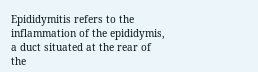Epididymitis refers to the inflammation of the epididymis, a duct situated at the rear of the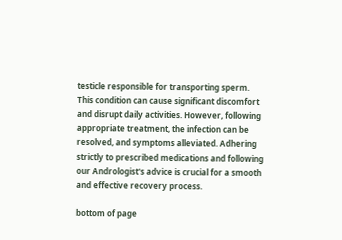testicle responsible for transporting sperm. This condition can cause significant discomfort and disrupt daily activities. However, following appropriate treatment, the infection can be resolved, and symptoms alleviated. Adhering strictly to prescribed medications and following our Andrologist's advice is crucial for a smooth and effective recovery process.

bottom of page